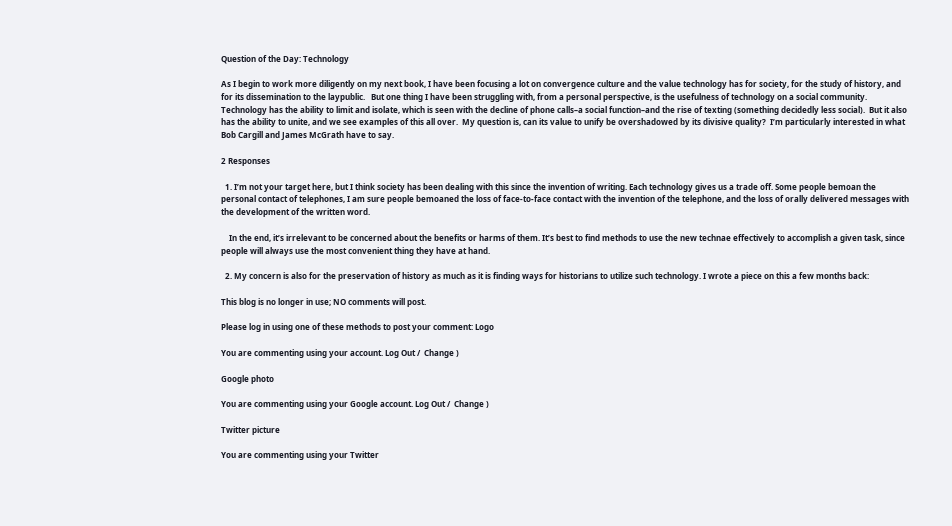Question of the Day: Technology

As I begin to work more diligently on my next book, I have been focusing a lot on convergence culture and the value technology has for society, for the study of history, and for its dissemination to the laypublic.   But one thing I have been struggling with, from a personal perspective, is the usefulness of technology on a social community.  Technology has the ability to limit and isolate, which is seen with the decline of phone calls–a social function–and the rise of texting (something decidedly less social).  But it also has the ability to unite, and we see examples of this all over.  My question is, can its value to unify be overshadowed by its divisive quality?  I’m particularly interested in what Bob Cargill and James McGrath have to say.

2 Responses

  1. I’m not your target here, but I think society has been dealing with this since the invention of writing. Each technology gives us a trade off. Some people bemoan the personal contact of telephones, I am sure people bemoaned the loss of face-to-face contact with the invention of the telephone, and the loss of orally delivered messages with the development of the written word.

    In the end, it’s irrelevant to be concerned about the benefits or harms of them. It’s best to find methods to use the new technae effectively to accomplish a given task, since people will always use the most convenient thing they have at hand.

  2. My concern is also for the preservation of history as much as it is finding ways for historians to utilize such technology. I wrote a piece on this a few months back:

This blog is no longer in use; NO comments will post.

Please log in using one of these methods to post your comment: Logo

You are commenting using your account. Log Out /  Change )

Google photo

You are commenting using your Google account. Log Out /  Change )

Twitter picture

You are commenting using your Twitter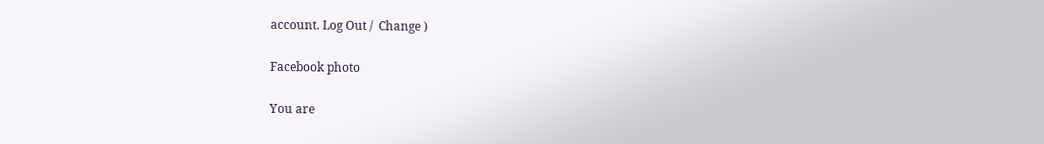account. Log Out /  Change )

Facebook photo

You are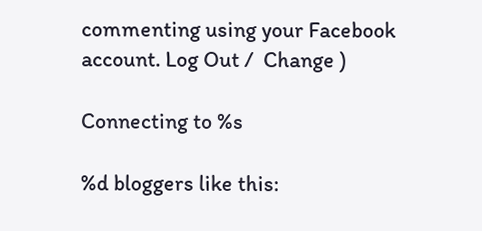commenting using your Facebook account. Log Out /  Change )

Connecting to %s

%d bloggers like this: